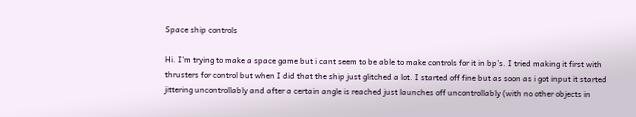Space ship controls

Hi. I’m trying to make a space game but i cant seem to be able to make controls for it in bp’s. I tried making it first with thrusters for control but when I did that the ship just glitched a lot. I started off fine but as soon as i got input it started jittering uncontrollably and after a certain angle is reached just launches off uncontrollably (with no other objects in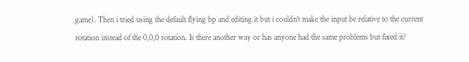game). Then i tried using the default flying bp and editing it but i couldn’t make the input be relative to the current rotation instead of the 0,0,0 rotation. Is there another way or has anyone had the same problems but fixed it?